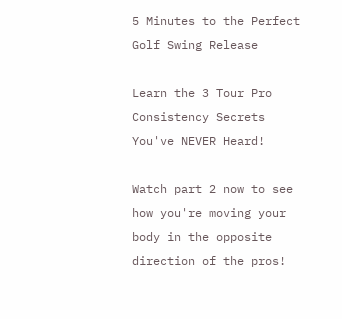5 Minutes to the Perfect Golf Swing Release

Learn the 3 Tour Pro Consistency Secrets You've NEVER Heard!

Watch part 2 now to see how you're moving your body in the opposite direction of the pros!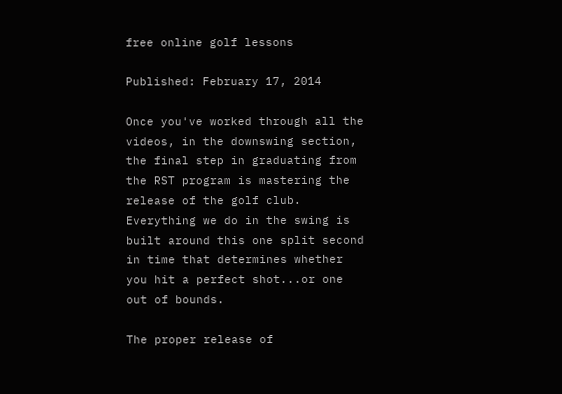free online golf lessons

Published: February 17, 2014

Once you've worked through all the videos, in the downswing section, the final step in graduating from the RST program is mastering the release of the golf club. Everything we do in the swing is built around this one split second in time that determines whether you hit a perfect shot...or one out of bounds.

The proper release of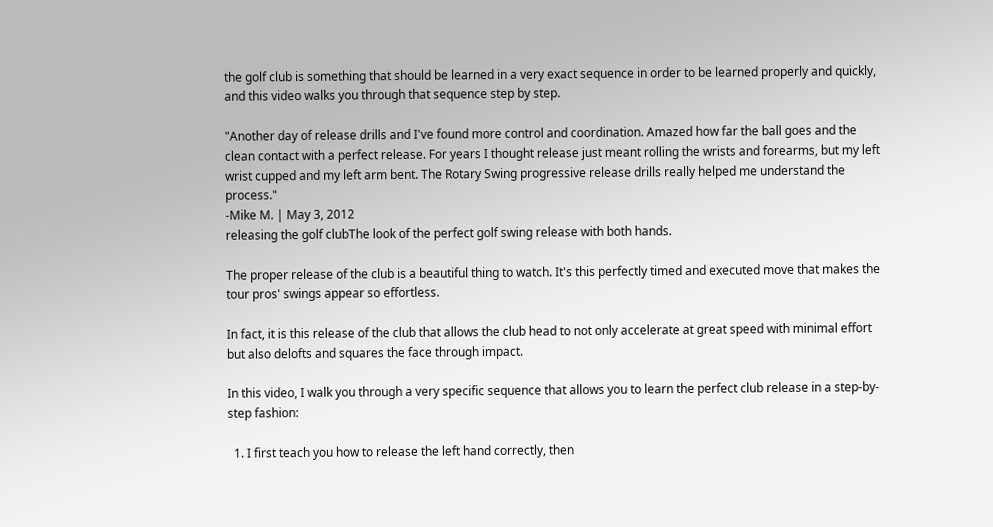the golf club is something that should be learned in a very exact sequence in order to be learned properly and quickly, and this video walks you through that sequence step by step.

"Another day of release drills and I've found more control and coordination. Amazed how far the ball goes and the clean contact with a perfect release. For years I thought release just meant rolling the wrists and forearms, but my left wrist cupped and my left arm bent. The Rotary Swing progressive release drills really helped me understand the process."
-Mike M. | May 3, 2012
releasing the golf clubThe look of the perfect golf swing release with both hands.

The proper release of the club is a beautiful thing to watch. It's this perfectly timed and executed move that makes the tour pros' swings appear so effortless.

In fact, it is this release of the club that allows the club head to not only accelerate at great speed with minimal effort but also delofts and squares the face through impact.

In this video, I walk you through a very specific sequence that allows you to learn the perfect club release in a step-by-step fashion:

  1. I first teach you how to release the left hand correctly, then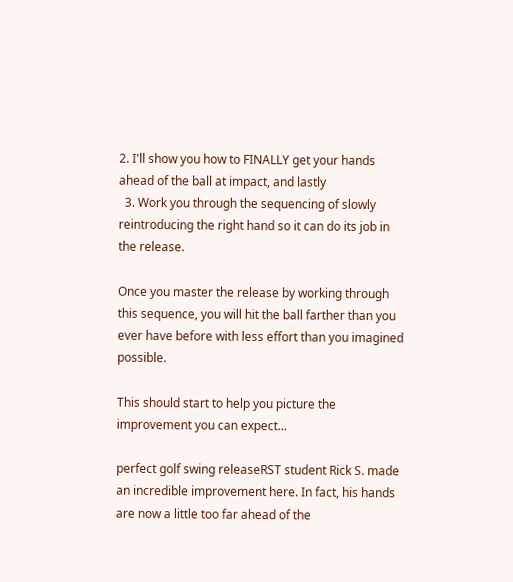2. I'll show you how to FINALLY get your hands ahead of the ball at impact, and lastly
  3. Work you through the sequencing of slowly reintroducing the right hand so it can do its job in the release.

Once you master the release by working through this sequence, you will hit the ball farther than you ever have before with less effort than you imagined possible.

This should start to help you picture the improvement you can expect...

perfect golf swing releaseRST student Rick S. made an incredible improvement here. In fact, his hands are now a little too far ahead of the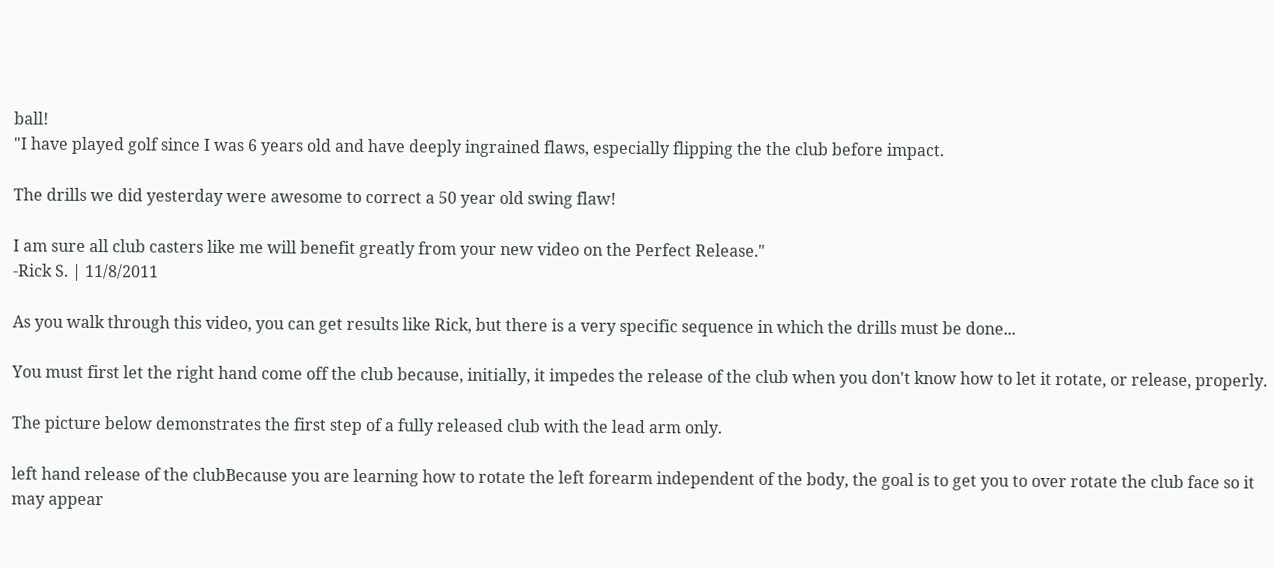ball!
"I have played golf since I was 6 years old and have deeply ingrained flaws, especially flipping the the club before impact.

The drills we did yesterday were awesome to correct a 50 year old swing flaw!

I am sure all club casters like me will benefit greatly from your new video on the Perfect Release."
-Rick S. | 11/8/2011

As you walk through this video, you can get results like Rick, but there is a very specific sequence in which the drills must be done...

You must first let the right hand come off the club because, initially, it impedes the release of the club when you don't know how to let it rotate, or release, properly.

The picture below demonstrates the first step of a fully released club with the lead arm only.

left hand release of the clubBecause you are learning how to rotate the left forearm independent of the body, the goal is to get you to over rotate the club face so it may appear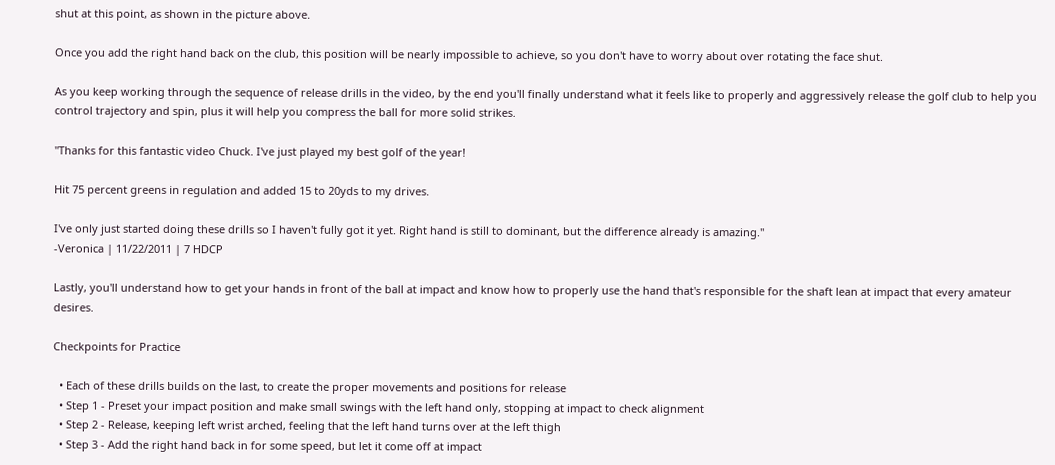shut at this point, as shown in the picture above.

Once you add the right hand back on the club, this position will be nearly impossible to achieve, so you don't have to worry about over rotating the face shut.

As you keep working through the sequence of release drills in the video, by the end you'll finally understand what it feels like to properly and aggressively release the golf club to help you control trajectory and spin, plus it will help you compress the ball for more solid strikes.

"Thanks for this fantastic video Chuck. I've just played my best golf of the year!

Hit 75 percent greens in regulation and added 15 to 20yds to my drives.

I've only just started doing these drills so I haven't fully got it yet. Right hand is still to dominant, but the difference already is amazing."
-Veronica | 11/22/2011 | 7 HDCP

Lastly, you'll understand how to get your hands in front of the ball at impact and know how to properly use the hand that's responsible for the shaft lean at impact that every amateur desires.

Checkpoints for Practice

  • Each of these drills builds on the last, to create the proper movements and positions for release
  • Step 1 - Preset your impact position and make small swings with the left hand only, stopping at impact to check alignment
  • Step 2 - Release, keeping left wrist arched, feeling that the left hand turns over at the left thigh
  • Step 3 - Add the right hand back in for some speed, but let it come off at impact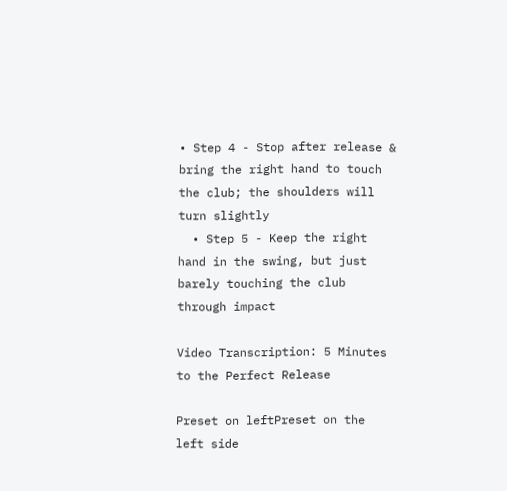• Step 4 - Stop after release & bring the right hand to touch the club; the shoulders will turn slightly
  • Step 5 - Keep the right hand in the swing, but just barely touching the club through impact

Video Transcription: 5 Minutes to the Perfect Release

Preset on leftPreset on the left side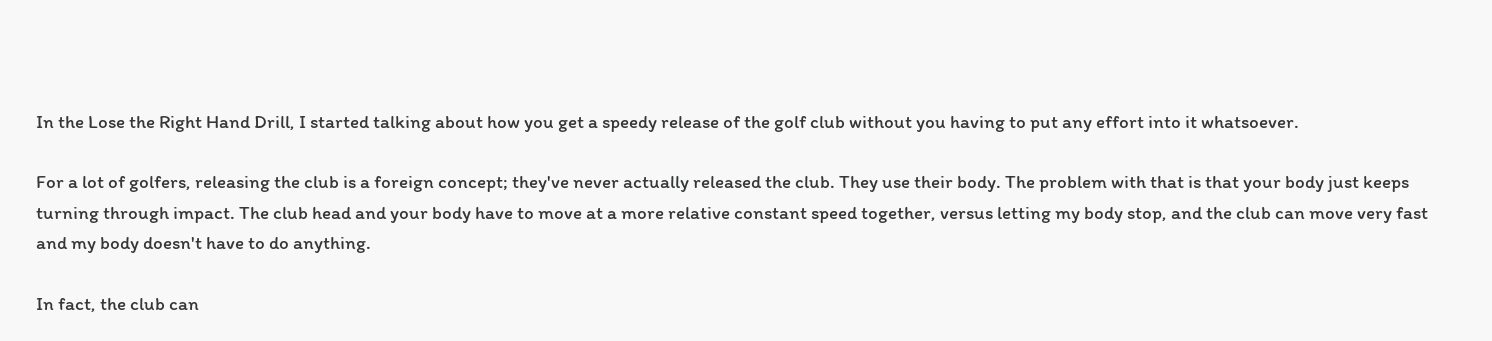In the Lose the Right Hand Drill, I started talking about how you get a speedy release of the golf club without you having to put any effort into it whatsoever.

For a lot of golfers, releasing the club is a foreign concept; they've never actually released the club. They use their body. The problem with that is that your body just keeps turning through impact. The club head and your body have to move at a more relative constant speed together, versus letting my body stop, and the club can move very fast and my body doesn't have to do anything.

In fact, the club can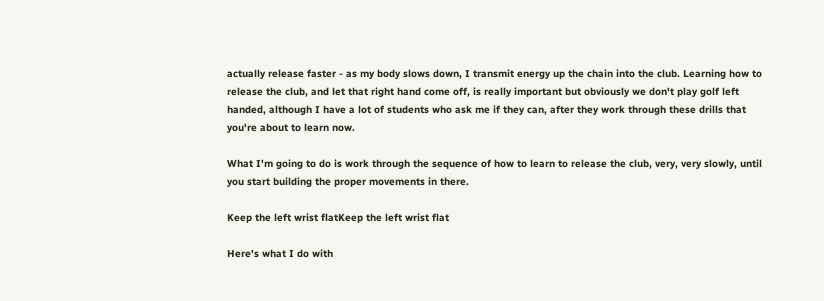actually release faster - as my body slows down, I transmit energy up the chain into the club. Learning how to release the club, and let that right hand come off, is really important but obviously we don't play golf left handed, although I have a lot of students who ask me if they can, after they work through these drills that you're about to learn now.

What I'm going to do is work through the sequence of how to learn to release the club, very, very slowly, until you start building the proper movements in there.

Keep the left wrist flatKeep the left wrist flat

Here's what I do with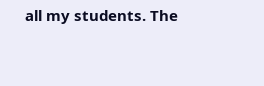all my students. The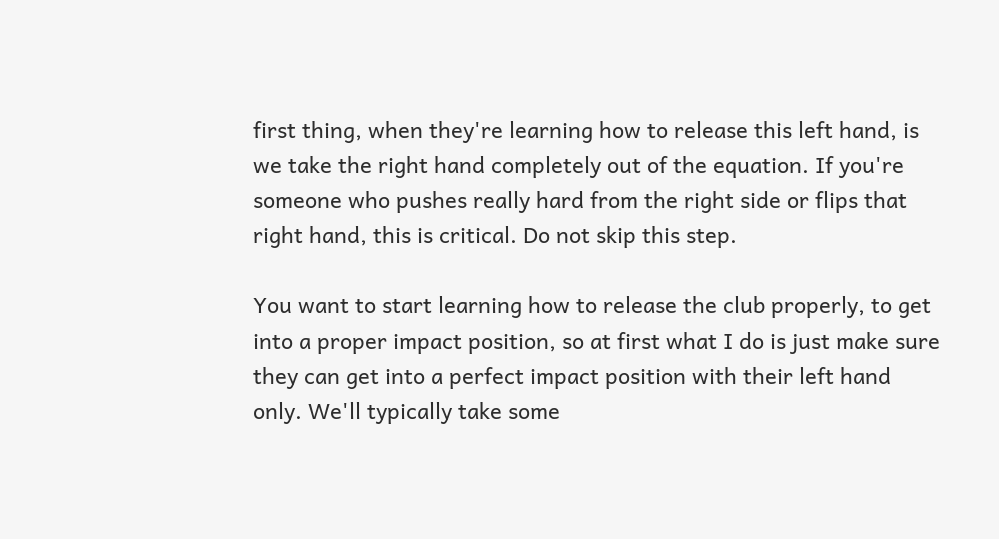first thing, when they're learning how to release this left hand, is we take the right hand completely out of the equation. If you're someone who pushes really hard from the right side or flips that right hand, this is critical. Do not skip this step.

You want to start learning how to release the club properly, to get into a proper impact position, so at first what I do is just make sure they can get into a perfect impact position with their left hand only. We'll typically take some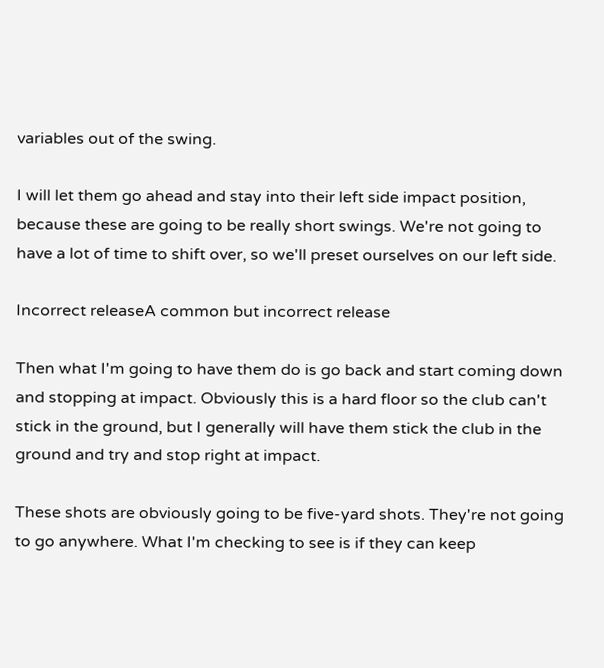variables out of the swing.

I will let them go ahead and stay into their left side impact position, because these are going to be really short swings. We're not going to have a lot of time to shift over, so we'll preset ourselves on our left side.

Incorrect releaseA common but incorrect release

Then what I'm going to have them do is go back and start coming down and stopping at impact. Obviously this is a hard floor so the club can't stick in the ground, but I generally will have them stick the club in the ground and try and stop right at impact.

These shots are obviously going to be five-yard shots. They're not going to go anywhere. What I'm checking to see is if they can keep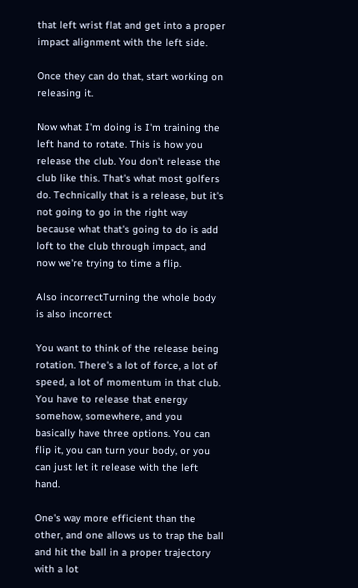that left wrist flat and get into a proper impact alignment with the left side.

Once they can do that, start working on releasing it.

Now what I'm doing is I'm training the left hand to rotate. This is how you release the club. You don't release the club like this. That's what most golfers do. Technically that is a release, but it's not going to go in the right way because what that's going to do is add loft to the club through impact, and now we're trying to time a flip.

Also incorrectTurning the whole body is also incorrect

You want to think of the release being rotation. There's a lot of force, a lot of speed, a lot of momentum in that club. You have to release that energy somehow, somewhere, and you basically have three options. You can flip it, you can turn your body, or you can just let it release with the left hand.

One's way more efficient than the other, and one allows us to trap the ball and hit the ball in a proper trajectory with a lot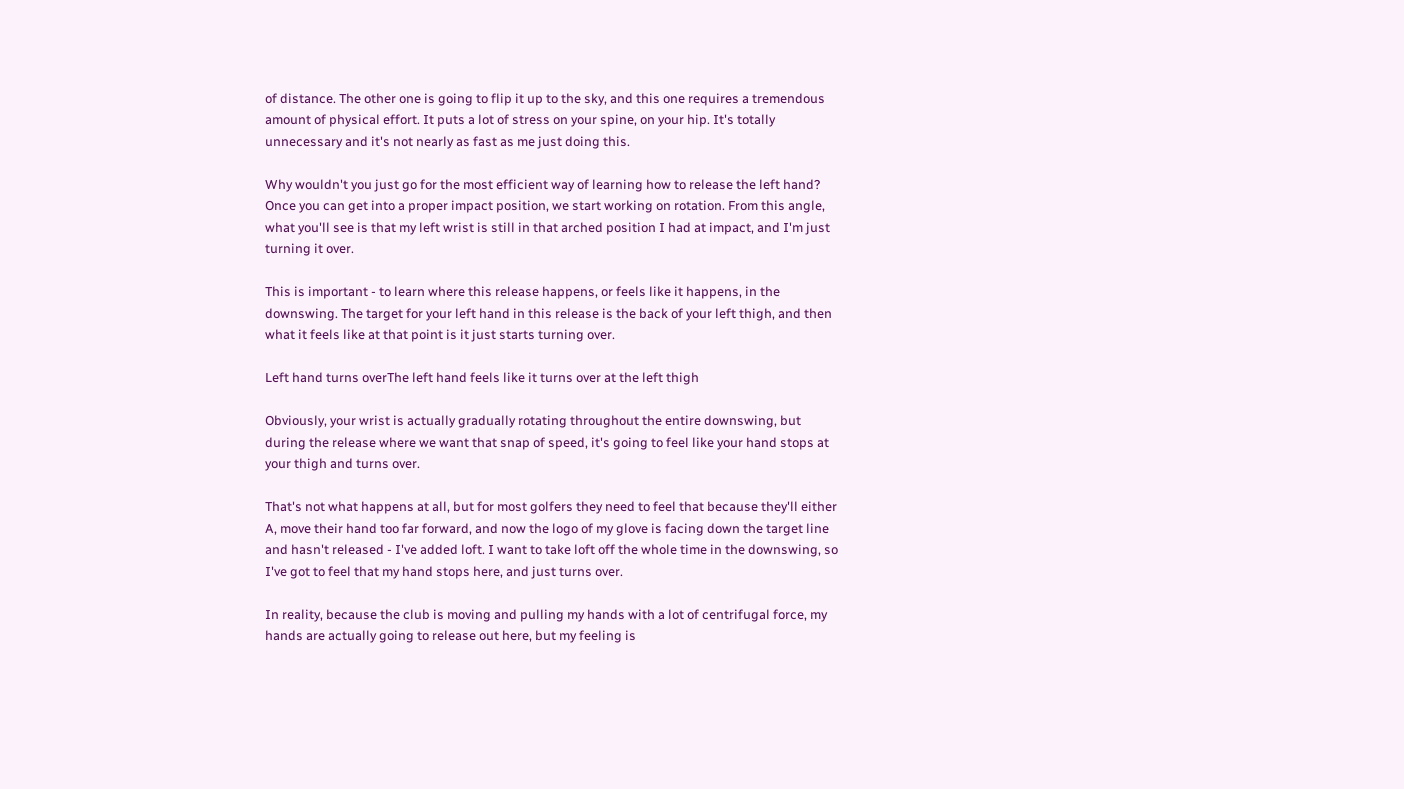of distance. The other one is going to flip it up to the sky, and this one requires a tremendous amount of physical effort. It puts a lot of stress on your spine, on your hip. It's totally unnecessary and it's not nearly as fast as me just doing this.

Why wouldn't you just go for the most efficient way of learning how to release the left hand? Once you can get into a proper impact position, we start working on rotation. From this angle, what you'll see is that my left wrist is still in that arched position I had at impact, and I'm just turning it over.

This is important - to learn where this release happens, or feels like it happens, in the downswing. The target for your left hand in this release is the back of your left thigh, and then what it feels like at that point is it just starts turning over.

Left hand turns overThe left hand feels like it turns over at the left thigh

Obviously, your wrist is actually gradually rotating throughout the entire downswing, but during the release where we want that snap of speed, it's going to feel like your hand stops at your thigh and turns over.

That's not what happens at all, but for most golfers they need to feel that because they'll either A, move their hand too far forward, and now the logo of my glove is facing down the target line and hasn't released - I've added loft. I want to take loft off the whole time in the downswing, so I've got to feel that my hand stops here, and just turns over.

In reality, because the club is moving and pulling my hands with a lot of centrifugal force, my hands are actually going to release out here, but my feeling is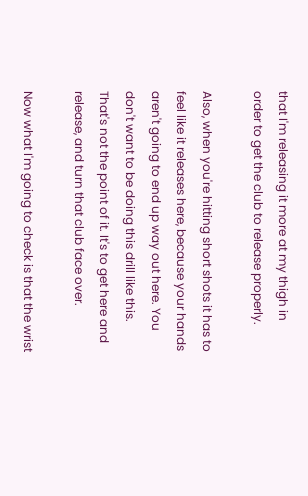that I'm releasing it more at my thigh in order to get the club to release properly.

Also, when you're hitting short shots it has to feel like it releases here, because your hands aren't going to end up way out here. You don't want to be doing this drill like this. That's not the point of it. It's to get here and release, and turn that club face over.

Now what I'm going to check is that the wrist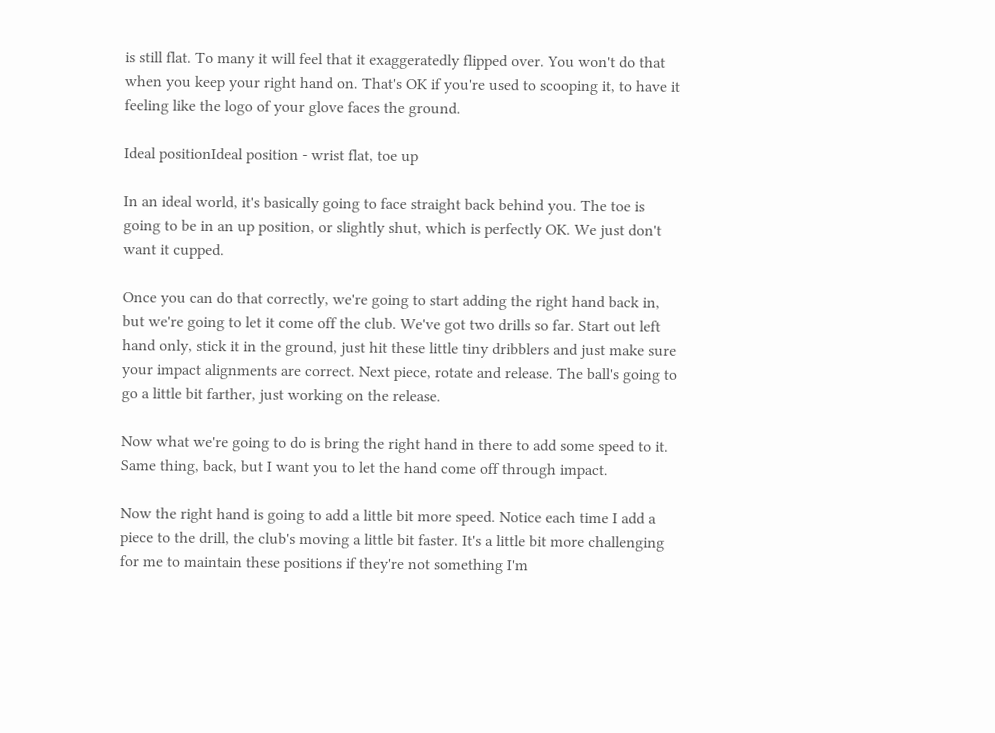is still flat. To many it will feel that it exaggeratedly flipped over. You won't do that when you keep your right hand on. That's OK if you're used to scooping it, to have it feeling like the logo of your glove faces the ground.

Ideal positionIdeal position - wrist flat, toe up

In an ideal world, it's basically going to face straight back behind you. The toe is going to be in an up position, or slightly shut, which is perfectly OK. We just don't want it cupped.

Once you can do that correctly, we're going to start adding the right hand back in, but we're going to let it come off the club. We've got two drills so far. Start out left hand only, stick it in the ground, just hit these little tiny dribblers and just make sure your impact alignments are correct. Next piece, rotate and release. The ball's going to go a little bit farther, just working on the release.

Now what we're going to do is bring the right hand in there to add some speed to it. Same thing, back, but I want you to let the hand come off through impact.

Now the right hand is going to add a little bit more speed. Notice each time I add a piece to the drill, the club's moving a little bit faster. It's a little bit more challenging for me to maintain these positions if they're not something I'm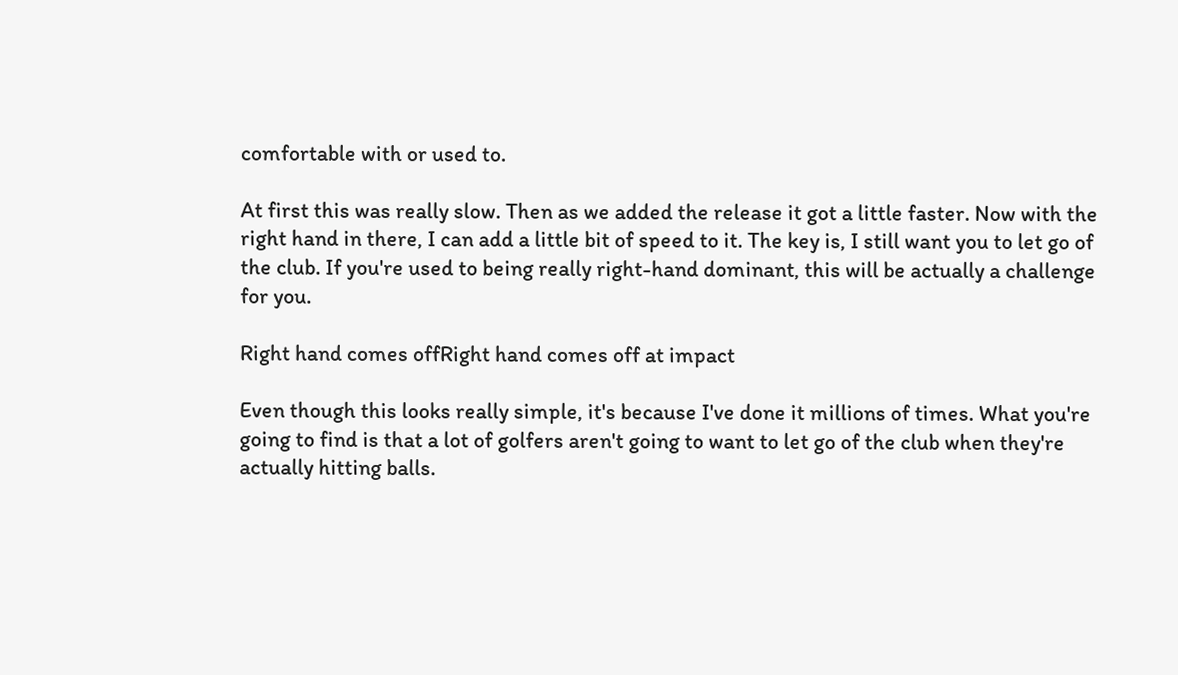comfortable with or used to.

At first this was really slow. Then as we added the release it got a little faster. Now with the right hand in there, I can add a little bit of speed to it. The key is, I still want you to let go of the club. If you're used to being really right-hand dominant, this will be actually a challenge for you.

Right hand comes offRight hand comes off at impact

Even though this looks really simple, it's because I've done it millions of times. What you're going to find is that a lot of golfers aren't going to want to let go of the club when they're actually hitting balls.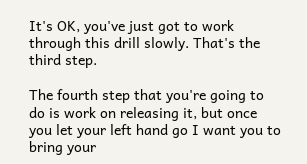It's OK, you've just got to work through this drill slowly. That's the third step.

The fourth step that you're going to do is work on releasing it, but once you let your left hand go I want you to bring your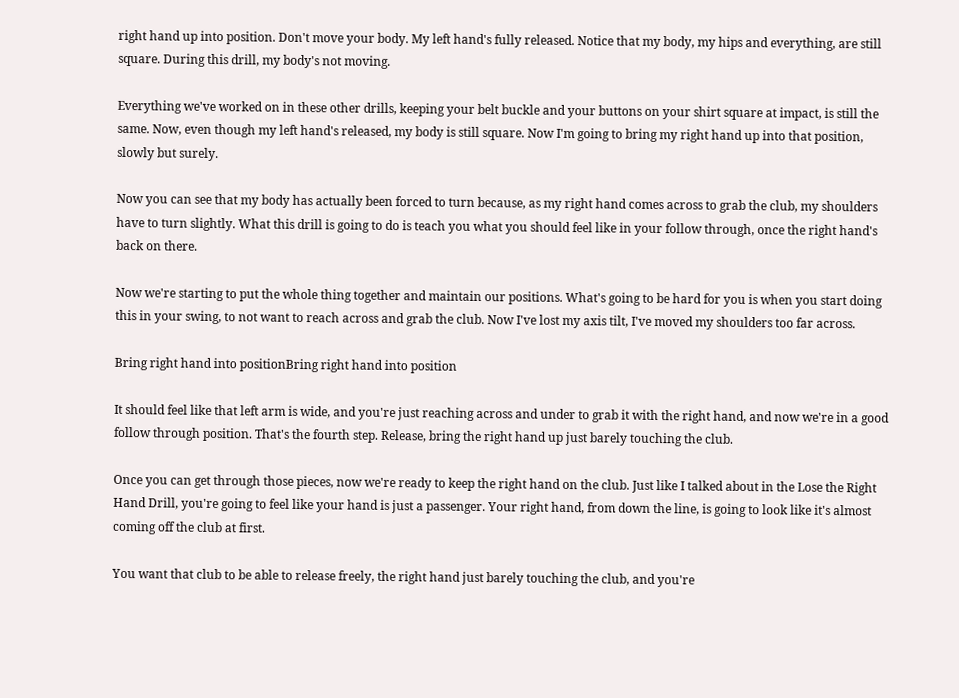right hand up into position. Don't move your body. My left hand's fully released. Notice that my body, my hips and everything, are still square. During this drill, my body's not moving.

Everything we've worked on in these other drills, keeping your belt buckle and your buttons on your shirt square at impact, is still the same. Now, even though my left hand's released, my body is still square. Now I'm going to bring my right hand up into that position, slowly but surely.

Now you can see that my body has actually been forced to turn because, as my right hand comes across to grab the club, my shoulders have to turn slightly. What this drill is going to do is teach you what you should feel like in your follow through, once the right hand's back on there.

Now we're starting to put the whole thing together and maintain our positions. What's going to be hard for you is when you start doing this in your swing, to not want to reach across and grab the club. Now I've lost my axis tilt, I've moved my shoulders too far across.

Bring right hand into positionBring right hand into position

It should feel like that left arm is wide, and you're just reaching across and under to grab it with the right hand, and now we're in a good follow through position. That's the fourth step. Release, bring the right hand up just barely touching the club.

Once you can get through those pieces, now we're ready to keep the right hand on the club. Just like I talked about in the Lose the Right Hand Drill, you're going to feel like your hand is just a passenger. Your right hand, from down the line, is going to look like it's almost coming off the club at first.

You want that club to be able to release freely, the right hand just barely touching the club, and you're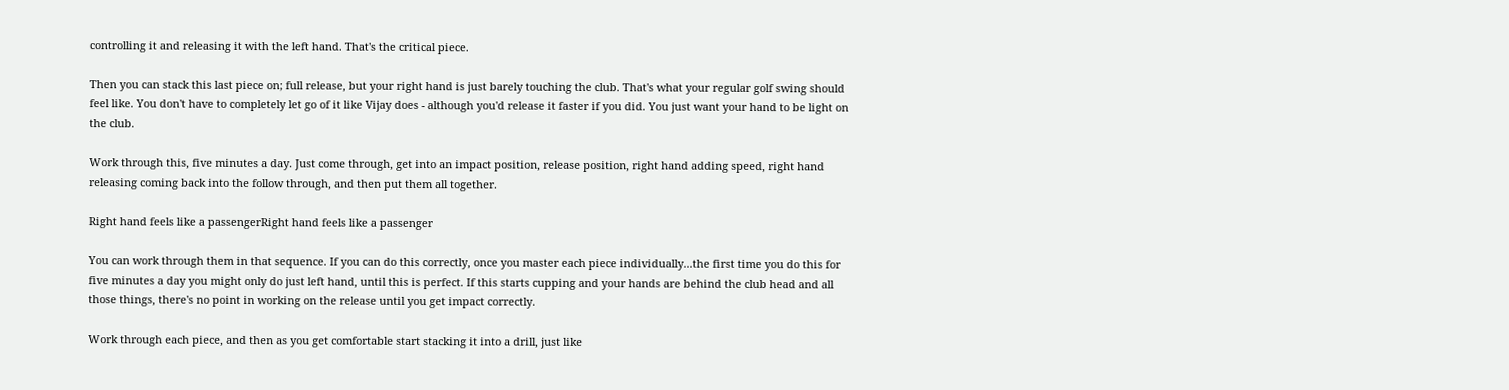controlling it and releasing it with the left hand. That's the critical piece.

Then you can stack this last piece on; full release, but your right hand is just barely touching the club. That's what your regular golf swing should feel like. You don't have to completely let go of it like Vijay does - although you'd release it faster if you did. You just want your hand to be light on the club.

Work through this, five minutes a day. Just come through, get into an impact position, release position, right hand adding speed, right hand releasing coming back into the follow through, and then put them all together.

Right hand feels like a passengerRight hand feels like a passenger

You can work through them in that sequence. If you can do this correctly, once you master each piece individually...the first time you do this for five minutes a day you might only do just left hand, until this is perfect. If this starts cupping and your hands are behind the club head and all those things, there's no point in working on the release until you get impact correctly.

Work through each piece, and then as you get comfortable start stacking it into a drill, just like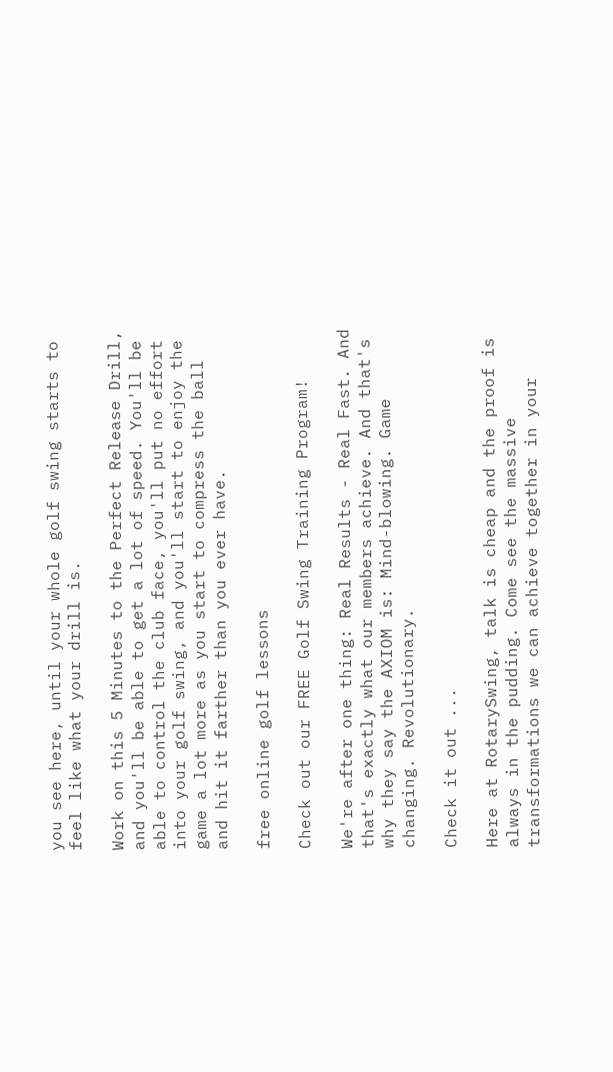you see here, until your whole golf swing starts to feel like what your drill is.

Work on this 5 Minutes to the Perfect Release Drill, and you'll be able to get a lot of speed. You'll be able to control the club face, you'll put no effort into your golf swing, and you'll start to enjoy the game a lot more as you start to compress the ball and hit it farther than you ever have.

free online golf lessons

Check out our FREE Golf Swing Training Program!

We're after one thing: Real Results - Real Fast. And that's exactly what our members achieve. And that's why they say the AXIOM is: Mind-blowing. Game changing. Revolutionary.

Check it out ...

Here at RotarySwing, talk is cheap and the proof is always in the pudding. Come see the massive transformations we can achieve together in your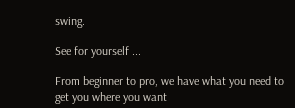swing.

See for yourself ...

From beginner to pro, we have what you need to get you where you want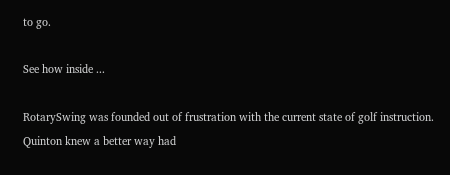to go.

See how inside ...

RotarySwing was founded out of frustration with the current state of golf instruction. Quinton knew a better way had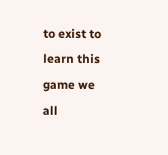to exist to learn this game we all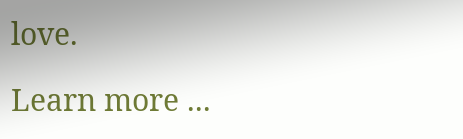love.

Learn more ...